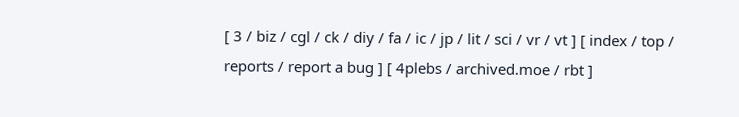[ 3 / biz / cgl / ck / diy / fa / ic / jp / lit / sci / vr / vt ] [ index / top / reports / report a bug ] [ 4plebs / archived.moe / rbt ]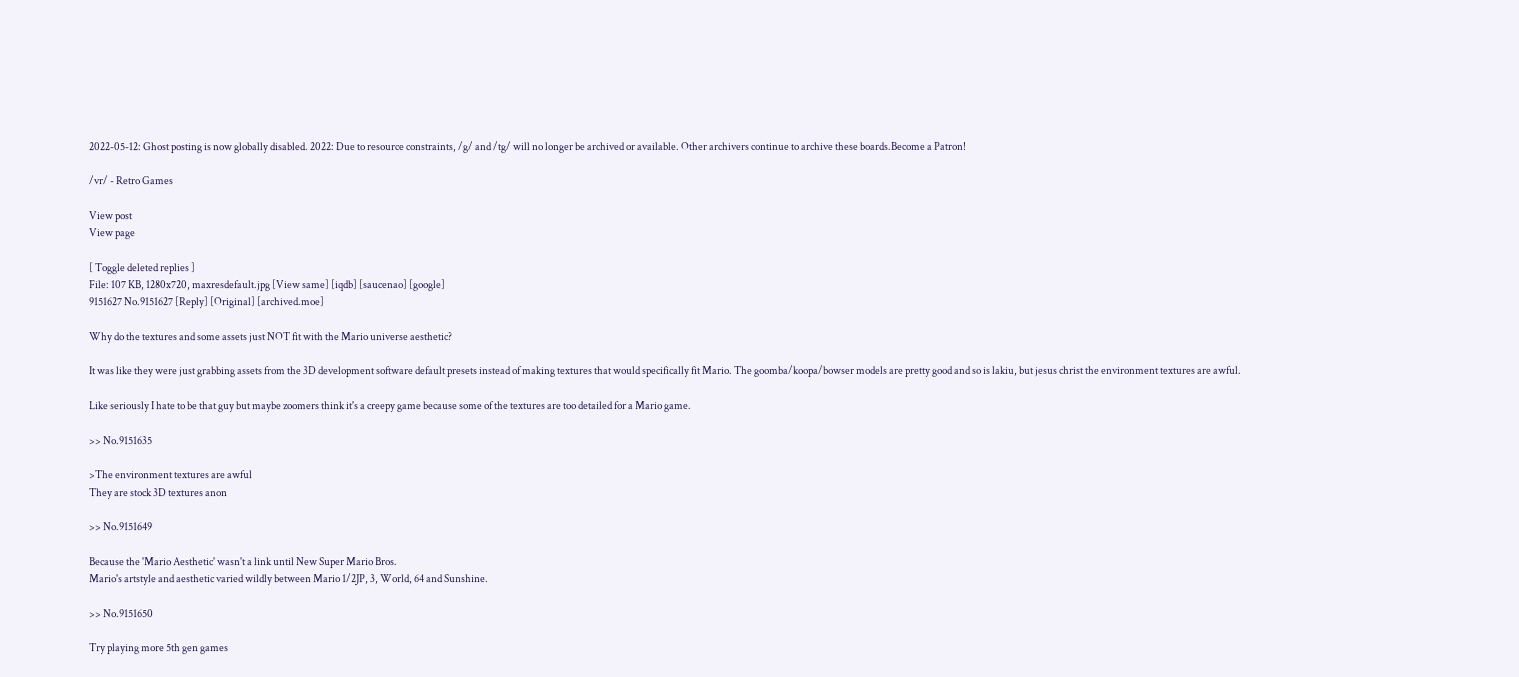2022-05-12: Ghost posting is now globally disabled. 2022: Due to resource constraints, /g/ and /tg/ will no longer be archived or available. Other archivers continue to archive these boards.Become a Patron!

/vr/ - Retro Games

View post
View page

[ Toggle deleted replies ]
File: 107 KB, 1280x720, maxresdefault.jpg [View same] [iqdb] [saucenao] [google]
9151627 No.9151627 [Reply] [Original] [archived.moe]

Why do the textures and some assets just NOT fit with the Mario universe aesthetic?

It was like they were just grabbing assets from the 3D development software default presets instead of making textures that would specifically fit Mario. The goomba/koopa/bowser models are pretty good and so is lakiu, but jesus christ the environment textures are awful.

Like seriously I hate to be that guy but maybe zoomers think it's a creepy game because some of the textures are too detailed for a Mario game.

>> No.9151635

>The environment textures are awful
They are stock 3D textures anon

>> No.9151649

Because the 'Mario Aesthetic' wasn't a link until New Super Mario Bros.
Mario's artstyle and aesthetic varied wildly between Mario 1/2JP, 3, World, 64 and Sunshine.

>> No.9151650

Try playing more 5th gen games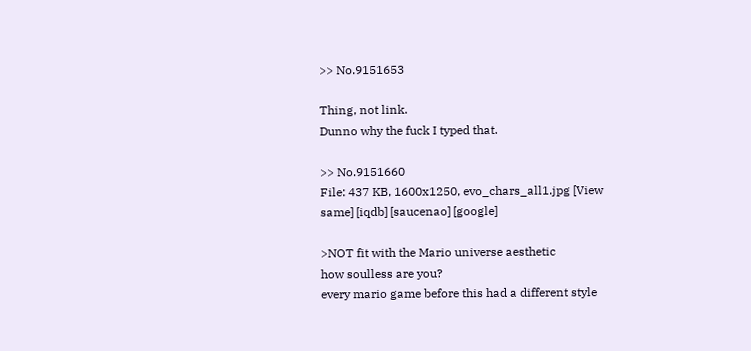>> No.9151653

Thing, not link.
Dunno why the fuck I typed that.

>> No.9151660
File: 437 KB, 1600x1250, evo_chars_all1.jpg [View same] [iqdb] [saucenao] [google]

>NOT fit with the Mario universe aesthetic
how soulless are you?
every mario game before this had a different style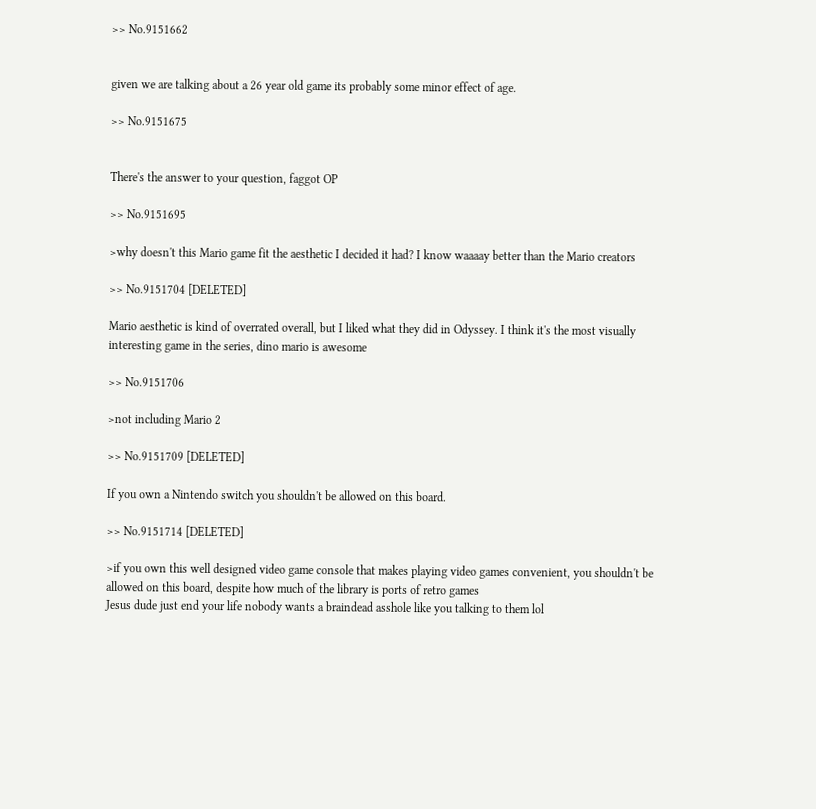>> No.9151662


given we are talking about a 26 year old game its probably some minor effect of age.

>> No.9151675


There's the answer to your question, faggot OP

>> No.9151695

>why doesn't this Mario game fit the aesthetic I decided it had? I know waaaay better than the Mario creators

>> No.9151704 [DELETED]

Mario aesthetic is kind of overrated overall, but I liked what they did in Odyssey. I think it's the most visually interesting game in the series, dino mario is awesome

>> No.9151706

>not including Mario 2

>> No.9151709 [DELETED]

If you own a Nintendo switch you shouldn't be allowed on this board.

>> No.9151714 [DELETED]

>if you own this well designed video game console that makes playing video games convenient, you shouldn't be allowed on this board, despite how much of the library is ports of retro games
Jesus dude just end your life nobody wants a braindead asshole like you talking to them lol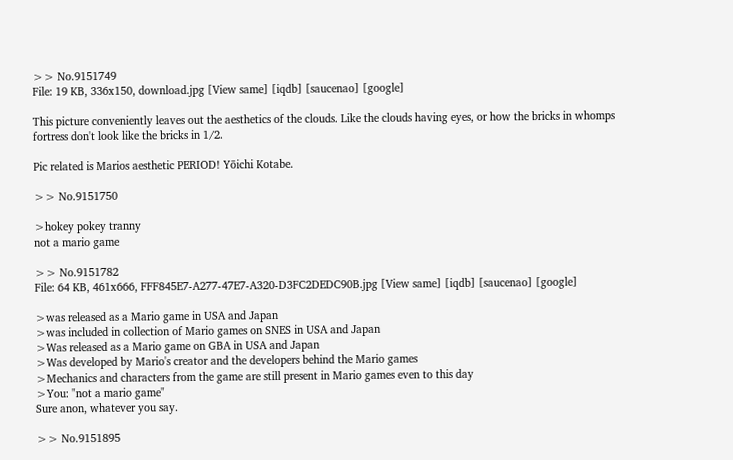>> No.9151749
File: 19 KB, 336x150, download.jpg [View same] [iqdb] [saucenao] [google]

This picture conveniently leaves out the aesthetics of the clouds. Like the clouds having eyes, or how the bricks in whomps fortress don't look like the bricks in 1/2.

Pic related is Marios aesthetic PERIOD! Yōichi Kotabe.

>> No.9151750

>hokey pokey tranny
not a mario game

>> No.9151782
File: 64 KB, 461x666, FFF845E7-A277-47E7-A320-D3FC2DEDC90B.jpg [View same] [iqdb] [saucenao] [google]

>was released as a Mario game in USA and Japan
>was included in collection of Mario games on SNES in USA and Japan
>Was released as a Mario game on GBA in USA and Japan
>Was developed by Mario's creator and the developers behind the Mario games
>Mechanics and characters from the game are still present in Mario games even to this day
>You: "not a mario game"
Sure anon, whatever you say.

>> No.9151895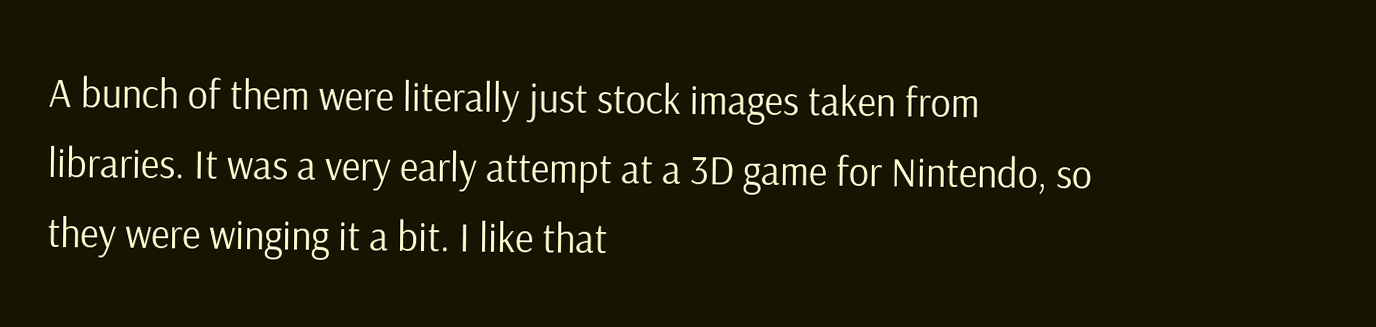A bunch of them were literally just stock images taken from libraries. It was a very early attempt at a 3D game for Nintendo, so they were winging it a bit. I like that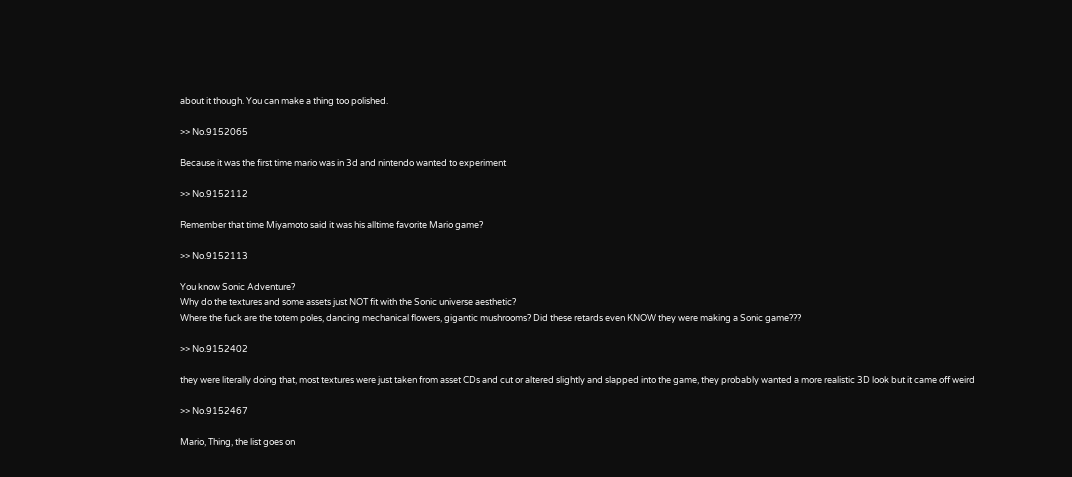about it though. You can make a thing too polished.

>> No.9152065

Because it was the first time mario was in 3d and nintendo wanted to experiment

>> No.9152112

Remember that time Miyamoto said it was his alltime favorite Mario game?

>> No.9152113

You know Sonic Adventure?
Why do the textures and some assets just NOT fit with the Sonic universe aesthetic?
Where the fuck are the totem poles, dancing mechanical flowers, gigantic mushrooms? Did these retards even KNOW they were making a Sonic game???

>> No.9152402

they were literally doing that, most textures were just taken from asset CDs and cut or altered slightly and slapped into the game, they probably wanted a more realistic 3D look but it came off weird

>> No.9152467

Mario, Thing, the list goes on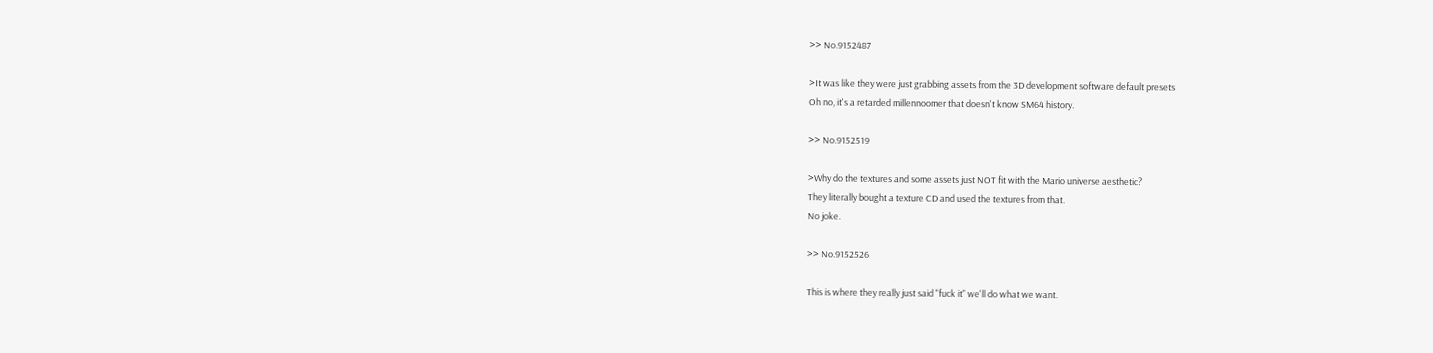>> No.9152487

>It was like they were just grabbing assets from the 3D development software default presets
Oh no, it's a retarded millennoomer that doesn't know SM64 history.

>> No.9152519

>Why do the textures and some assets just NOT fit with the Mario universe aesthetic?
They literally bought a texture CD and used the textures from that.
No joke.

>> No.9152526

This is where they really just said "fuck it" we'll do what we want.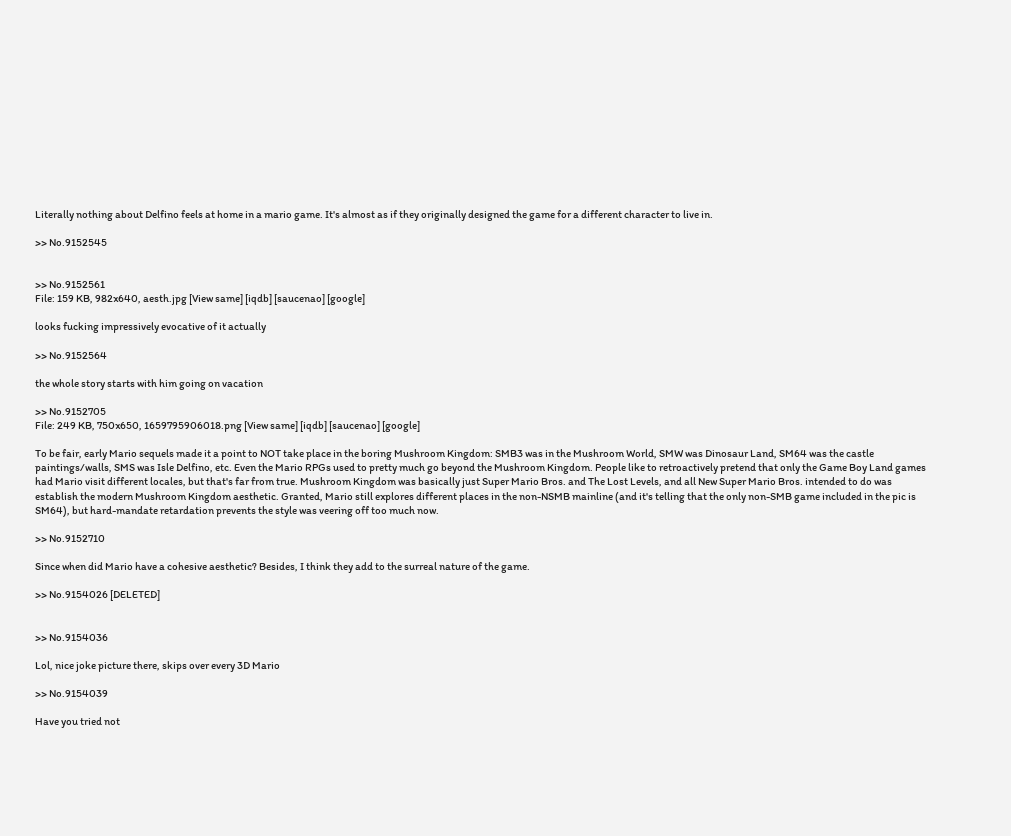Literally nothing about Delfino feels at home in a mario game. It's almost as if they originally designed the game for a different character to live in.

>> No.9152545


>> No.9152561
File: 159 KB, 982x640, aesth.jpg [View same] [iqdb] [saucenao] [google]

looks fucking impressively evocative of it actually

>> No.9152564

the whole story starts with him going on vacation

>> No.9152705
File: 249 KB, 750x650, 1659795906018.png [View same] [iqdb] [saucenao] [google]

To be fair, early Mario sequels made it a point to NOT take place in the boring Mushroom Kingdom: SMB3 was in the Mushroom World, SMW was Dinosaur Land, SM64 was the castle paintings/walls, SMS was Isle Delfino, etc. Even the Mario RPGs used to pretty much go beyond the Mushroom Kingdom. People like to retroactively pretend that only the Game Boy Land games had Mario visit different locales, but that's far from true. Mushroom Kingdom was basically just Super Mario Bros. and The Lost Levels, and all New Super Mario Bros. intended to do was establish the modern Mushroom Kingdom aesthetic. Granted, Mario still explores different places in the non-NSMB mainline (and it's telling that the only non-SMB game included in the pic is SM64), but hard-mandate retardation prevents the style was veering off too much now.

>> No.9152710

Since when did Mario have a cohesive aesthetic? Besides, I think they add to the surreal nature of the game.

>> No.9154026 [DELETED]


>> No.9154036

Lol, nice joke picture there, skips over every 3D Mario

>> No.9154039

Have you tried not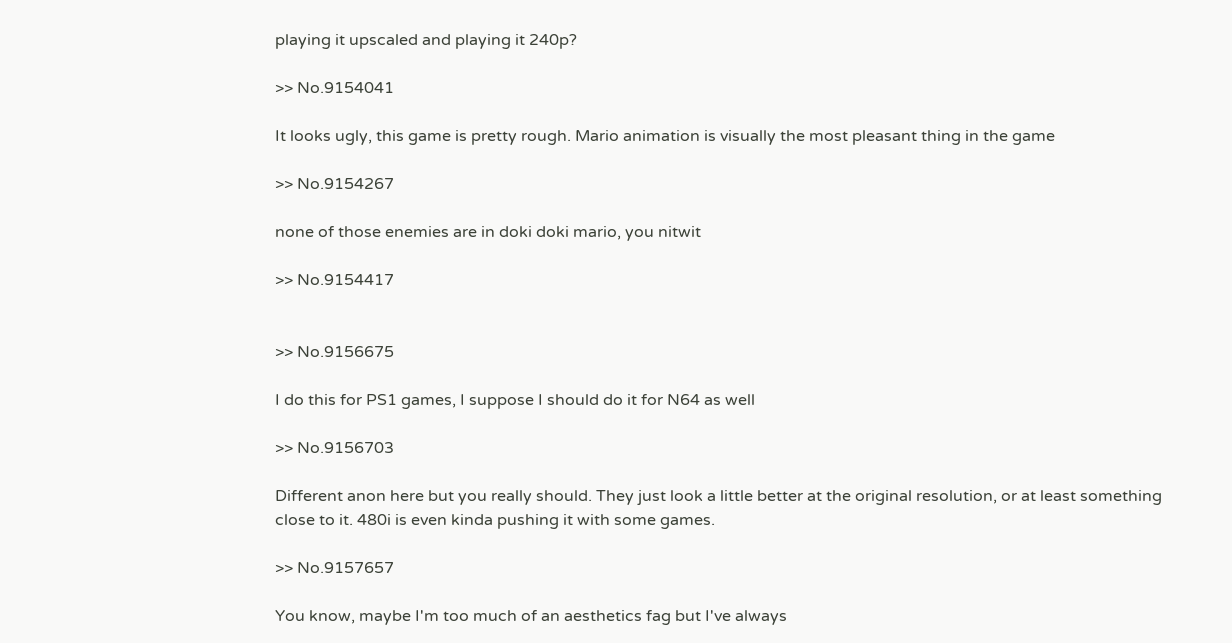playing it upscaled and playing it 240p?

>> No.9154041

It looks ugly, this game is pretty rough. Mario animation is visually the most pleasant thing in the game

>> No.9154267

none of those enemies are in doki doki mario, you nitwit

>> No.9154417


>> No.9156675

I do this for PS1 games, I suppose I should do it for N64 as well

>> No.9156703

Different anon here but you really should. They just look a little better at the original resolution, or at least something close to it. 480i is even kinda pushing it with some games.

>> No.9157657

You know, maybe I'm too much of an aesthetics fag but I've always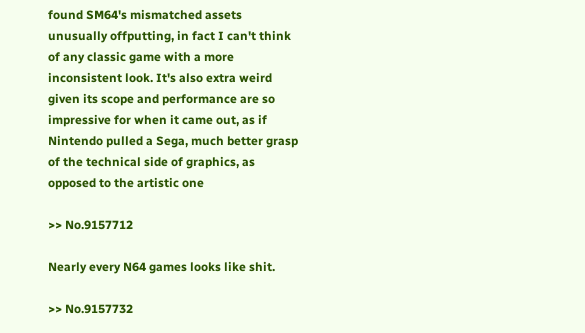found SM64's mismatched assets unusually offputting, in fact I can't think of any classic game with a more inconsistent look. It's also extra weird given its scope and performance are so impressive for when it came out, as if Nintendo pulled a Sega, much better grasp of the technical side of graphics, as opposed to the artistic one

>> No.9157712

Nearly every N64 games looks like shit.

>> No.9157732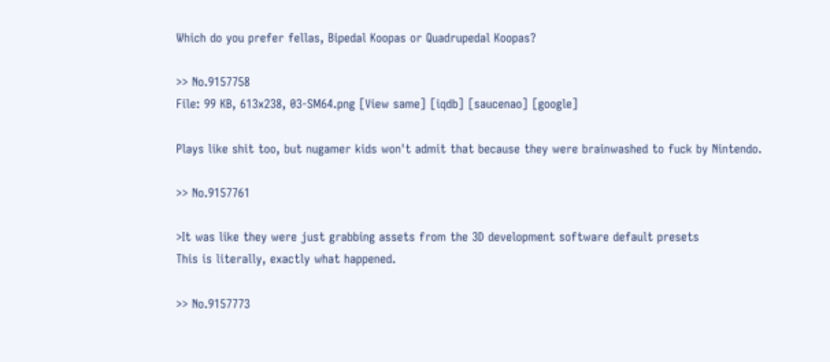Which do you prefer fellas, Bipedal Koopas or Quadrupedal Koopas?

>> No.9157758
File: 99 KB, 613x238, 03-SM64.png [View same] [iqdb] [saucenao] [google]

Plays like shit too, but nugamer kids won't admit that because they were brainwashed to fuck by Nintendo.

>> No.9157761

>It was like they were just grabbing assets from the 3D development software default presets
This is literally, exactly what happened.

>> No.9157773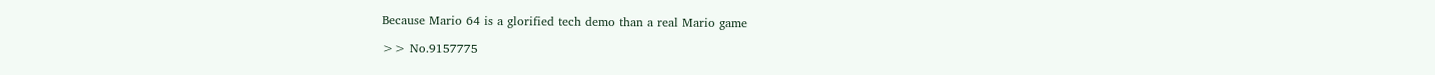Because Mario 64 is a glorified tech demo than a real Mario game

>> No.9157775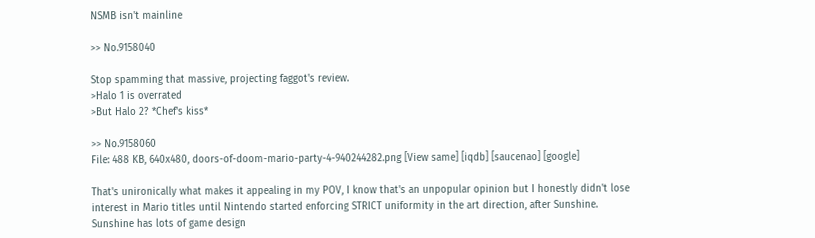NSMB isn't mainline

>> No.9158040

Stop spamming that massive, projecting faggot's review.
>Halo 1 is overrated
>But Halo 2? *Chef's kiss*

>> No.9158060
File: 488 KB, 640x480, doors-of-doom-mario-party-4-940244282.png [View same] [iqdb] [saucenao] [google]

That's unironically what makes it appealing in my POV, I know that's an unpopular opinion but I honestly didn't lose interest in Mario titles until Nintendo started enforcing STRICT uniformity in the art direction, after Sunshine.
Sunshine has lots of game design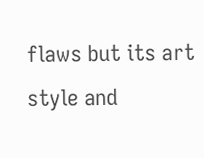flaws but its art style and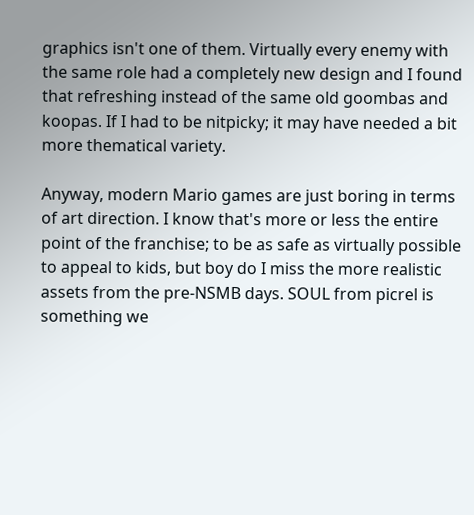graphics isn't one of them. Virtually every enemy with the same role had a completely new design and I found that refreshing instead of the same old goombas and koopas. If I had to be nitpicky; it may have needed a bit more thematical variety.

Anyway, modern Mario games are just boring in terms of art direction. I know that's more or less the entire point of the franchise; to be as safe as virtually possible to appeal to kids, but boy do I miss the more realistic assets from the pre-NSMB days. SOUL from picrel is something we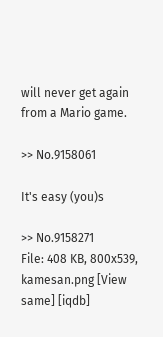will never get again from a Mario game.

>> No.9158061

It's easy (you)s

>> No.9158271
File: 408 KB, 800x539, kamesan.png [View same] [iqdb]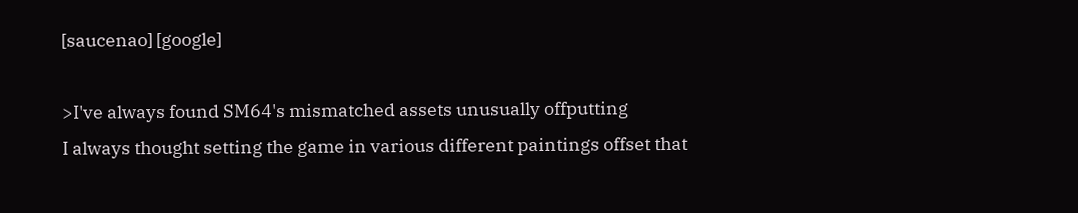[saucenao] [google]

>I've always found SM64's mismatched assets unusually offputting
I always thought setting the game in various different paintings offset that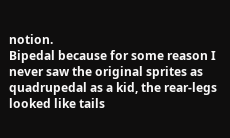notion.
Bipedal because for some reason I never saw the original sprites as quadrupedal as a kid, the rear-legs looked like tails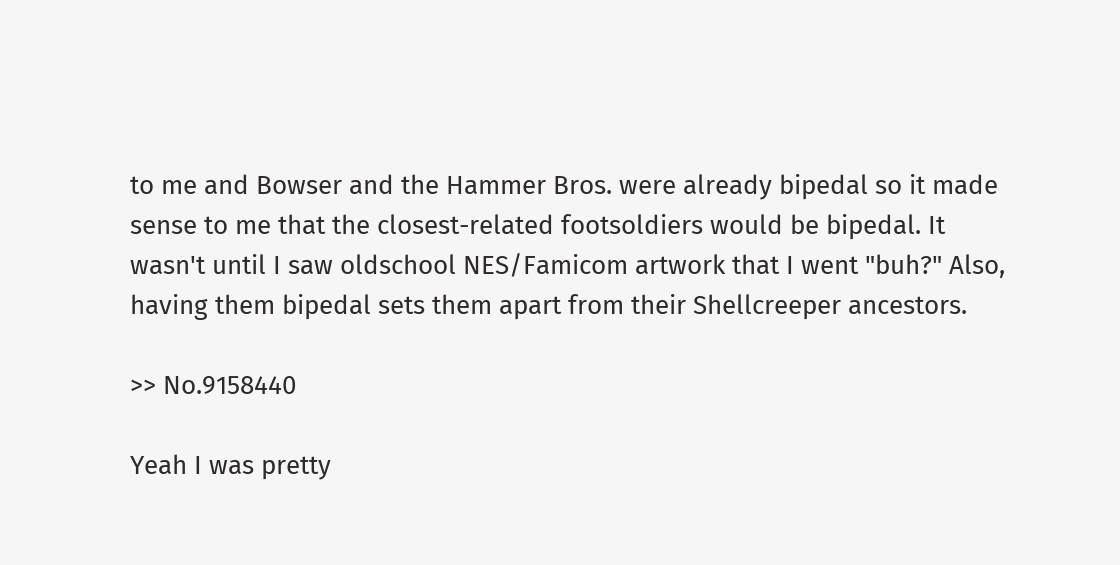to me and Bowser and the Hammer Bros. were already bipedal so it made sense to me that the closest-related footsoldiers would be bipedal. It wasn't until I saw oldschool NES/Famicom artwork that I went "buh?" Also, having them bipedal sets them apart from their Shellcreeper ancestors.

>> No.9158440

Yeah I was pretty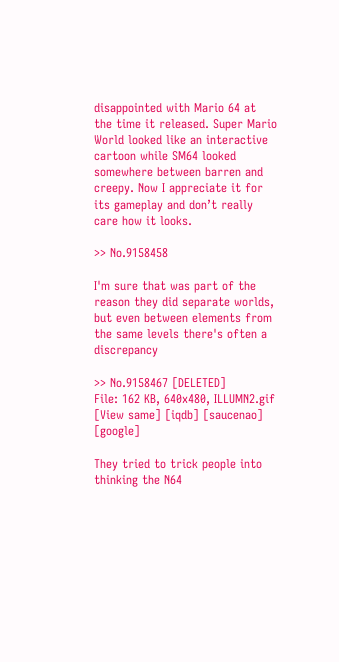disappointed with Mario 64 at the time it released. Super Mario World looked like an interactive cartoon while SM64 looked somewhere between barren and creepy. Now I appreciate it for its gameplay and don’t really care how it looks.

>> No.9158458

I'm sure that was part of the reason they did separate worlds, but even between elements from the same levels there's often a discrepancy

>> No.9158467 [DELETED]
File: 162 KB, 640x480, ILLUMN2.gif [View same] [iqdb] [saucenao] [google]

They tried to trick people into thinking the N64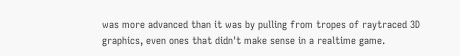was more advanced than it was by pulling from tropes of raytraced 3D graphics, even ones that didn't make sense in a realtime game.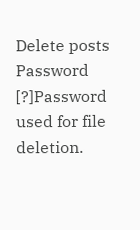Delete posts
Password [?]Password used for file deletion.